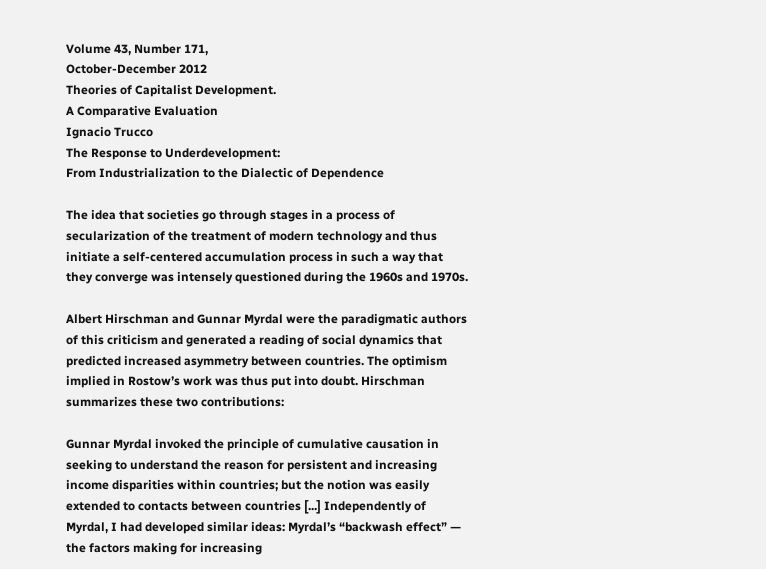Volume 43, Number 171,
October-December 2012
Theories of Capitalist Development.
A Comparative Evaluation
Ignacio Trucco
The Response to Underdevelopment:
From Industrialization to the Dialectic of Dependence

The idea that societies go through stages in a process of secularization of the treatment of modern technology and thus initiate a self-centered accumulation process in such a way that they converge was intensely questioned during the 1960s and 1970s.

Albert Hirschman and Gunnar Myrdal were the paradigmatic authors of this criticism and generated a reading of social dynamics that predicted increased asymmetry between countries. The optimism implied in Rostow’s work was thus put into doubt. Hirschman summarizes these two contributions:

Gunnar Myrdal invoked the principle of cumulative causation in seeking to understand the reason for persistent and increasing income disparities within countries; but the notion was easily extended to contacts between countries [...] Independently of Myrdal, I had developed similar ideas: Myrdal’s “backwash effect” — the factors making for increasing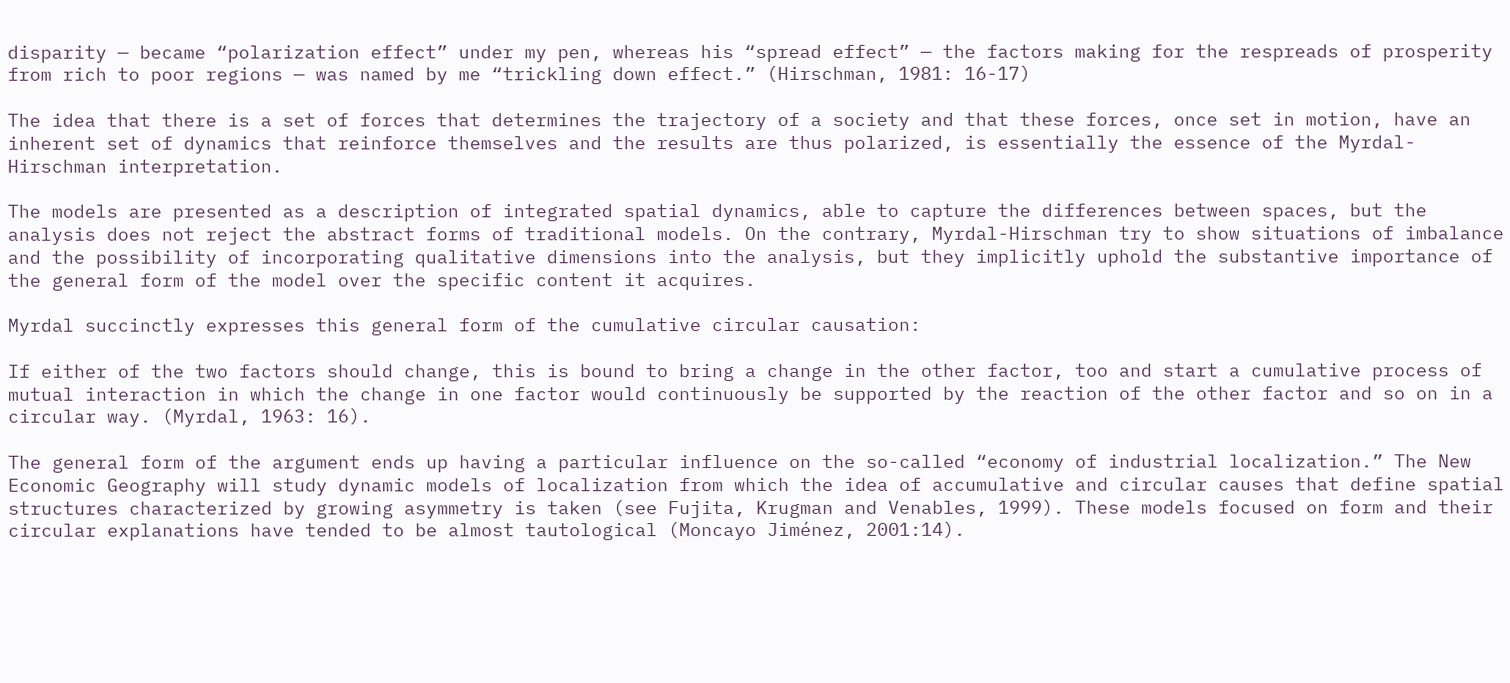disparity — became “polarization effect” under my pen, whereas his “spread effect” — the factors making for the respreads of prosperity from rich to poor regions — was named by me “trickling down effect.” (Hirschman, 1981: 16-17)

The idea that there is a set of forces that determines the trajectory of a society and that these forces, once set in motion, have an inherent set of dynamics that reinforce themselves and the results are thus polarized, is essentially the essence of the Myrdal-Hirschman interpretation.

The models are presented as a description of integrated spatial dynamics, able to capture the differences between spaces, but the analysis does not reject the abstract forms of traditional models. On the contrary, Myrdal-Hirschman try to show situations of imbalance and the possibility of incorporating qualitative dimensions into the analysis, but they implicitly uphold the substantive importance of the general form of the model over the specific content it acquires.

Myrdal succinctly expresses this general form of the cumulative circular causation:

If either of the two factors should change, this is bound to bring a change in the other factor, too and start a cumulative process of mutual interaction in which the change in one factor would continuously be supported by the reaction of the other factor and so on in a circular way. (Myrdal, 1963: 16).

The general form of the argument ends up having a particular influence on the so-called “economy of industrial localization.” The New Economic Geography will study dynamic models of localization from which the idea of accumulative and circular causes that define spatial structures characterized by growing asymmetry is taken (see Fujita, Krugman and Venables, 1999). These models focused on form and their circular explanations have tended to be almost tautological (Moncayo Jiménez, 2001:14).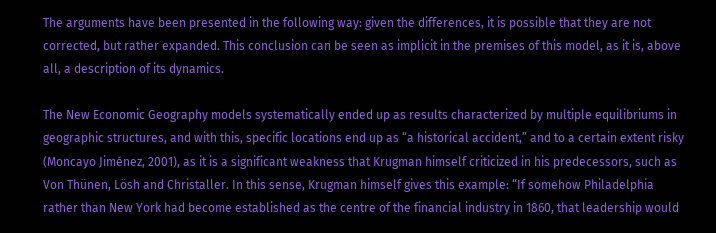The arguments have been presented in the following way: given the differences, it is possible that they are not corrected, but rather expanded. This conclusion can be seen as implicit in the premises of this model, as it is, above all, a description of its dynamics.

The New Economic Geography models systematically ended up as results characterized by multiple equilibriums in geographic structures, and with this, specific locations end up as “a historical accident,” and to a certain extent risky (Moncayo Jiménez, 2001), as it is a significant weakness that Krugman himself criticized in his predecessors, such as Von Thünen, Lösh and Christaller. In this sense, Krugman himself gives this example: “If somehow Philadelphia rather than New York had become established as the centre of the financial industry in 1860, that leadership would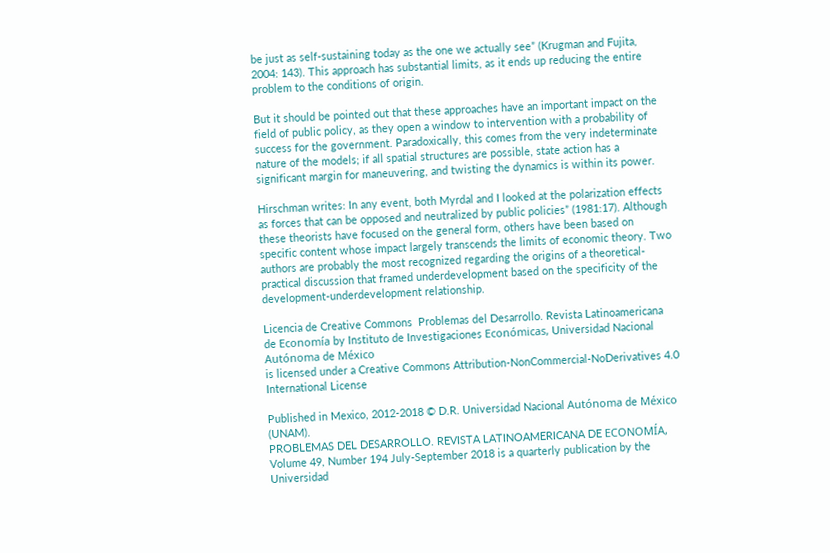be just as self-sustaining today as the one we actually see” (Krugman and Fujita, 2004: 143). This approach has substantial limits, as it ends up reducing the entire problem to the conditions of origin.

But it should be pointed out that these approaches have an important impact on the field of public policy, as they open a window to intervention with a probability of success for the government. Paradoxically, this comes from the very indeterminate nature of the models; if all spatial structures are possible, state action has a significant margin for maneuvering, and twisting the dynamics is within its power.

Hirschman writes: In any event, both Myrdal and I looked at the polarization effects as forces that can be opposed and neutralized by public policies” (1981:17). Although these theorists have focused on the general form, others have been based on specific content whose impact largely transcends the limits of economic theory. Two authors are probably the most recognized regarding the origins of a theoretical-practical discussion that framed underdevelopment based on the specificity of the development-underdevelopment relationship.

Licencia de Creative Commons  Problemas del Desarrollo. Revista Latinoamericana de Economía by Instituto de Investigaciones Económicas, Universidad Nacional Autónoma de México
is licensed under a Creative Commons Attribution-NonCommercial-NoDerivatives 4.0 International License

Published in Mexico, 2012-2018 © D.R. Universidad Nacional Autónoma de México (UNAM).
PROBLEMAS DEL DESARROLLO. REVISTA LATINOAMERICANA DE ECONOMÍA, Volume 49, Number 194 July-September 2018 is a quarterly publication by the Universidad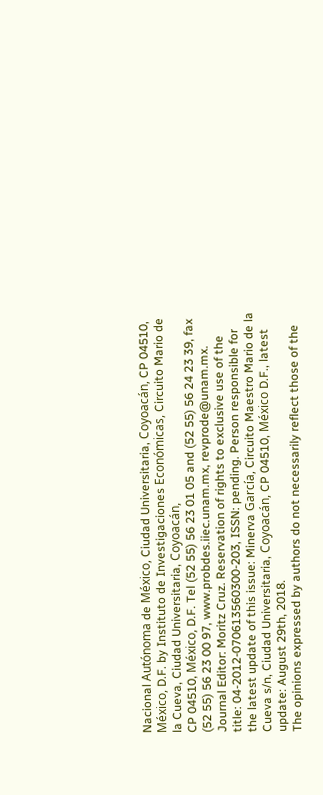Nacional Autónoma de México, Ciudad Universitaria, Coyoacán, CP 04510, México, D.F. by Instituto de Investigaciones Económicas, Circuito Mario de la Cueva, Ciudad Universitaria, Coyoacán,
CP 04510, México, D.F. Tel (52 55) 56 23 01 05 and (52 55) 56 24 23 39, fax (52 55) 56 23 00 97, www.probdes.iiec.unam.mx, revprode@unam.mx. Journal Editor: Moritz Cruz. Reservation of rights to exclusive use of the title: 04-2012-070613560300-203, ISSN: pending. Person responsible for the latest update of this issue: Minerva García, Circuito Maestro Mario de la Cueva s/n, Ciudad Universitaria, Coyoacán, CP 04510, México D.F., latest update: August 29th, 2018.
The opinions expressed by authors do not necessarily reflect those of the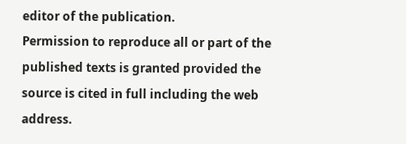editor of the publication.
Permission to reproduce all or part of the published texts is granted provided the source is cited in full including the web address.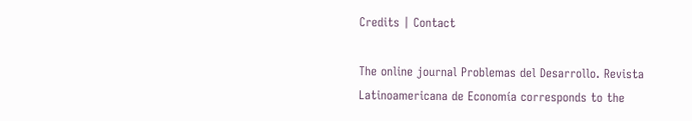Credits | Contact

The online journal Problemas del Desarrollo. Revista Latinoamericana de Economía corresponds to the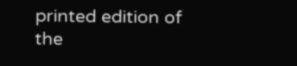printed edition of the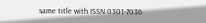same title with ISSN 0301-7036